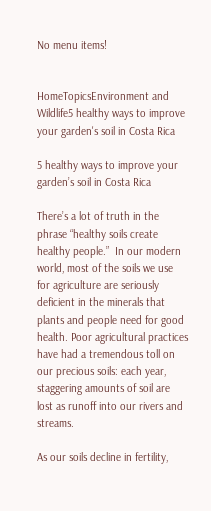No menu items!


HomeTopicsEnvironment and Wildlife5 healthy ways to improve your garden's soil in Costa Rica

5 healthy ways to improve your garden’s soil in Costa Rica

There’s a lot of truth in the phrase “healthy soils create healthy people.”  In our modern world, most of the soils we use for agriculture are seriously deficient in the minerals that plants and people need for good health. Poor agricultural practices have had a tremendous toll on our precious soils: each year, staggering amounts of soil are lost as runoff into our rivers and streams.

As our soils decline in fertility,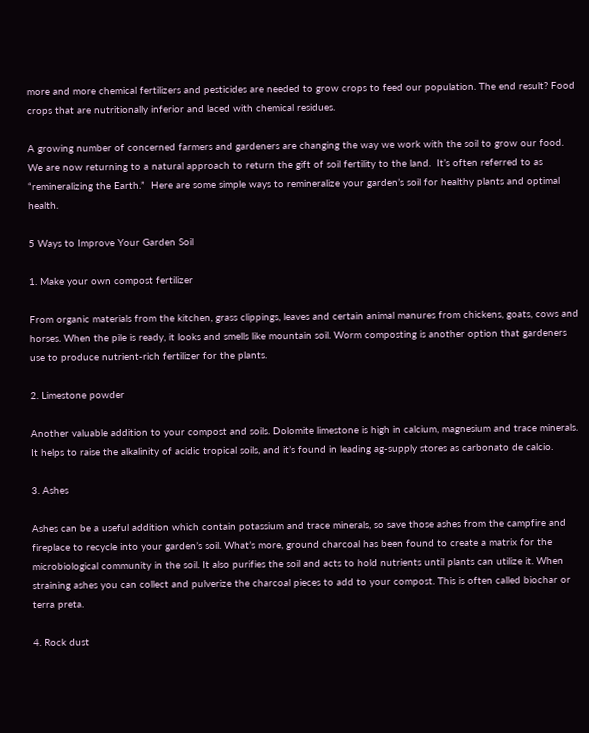more and more chemical fertilizers and pesticides are needed to grow crops to feed our population. The end result? Food crops that are nutritionally inferior and laced with chemical residues.

A growing number of concerned farmers and gardeners are changing the way we work with the soil to grow our food. We are now returning to a natural approach to return the gift of soil fertility to the land.  It’s often referred to as “remineralizing the Earth.”  Here are some simple ways to remineralize your garden’s soil for healthy plants and optimal health.

5 Ways to Improve Your Garden Soil

1. Make your own compost fertilizer

From organic materials from the kitchen, grass clippings, leaves and certain animal manures from chickens, goats, cows and horses. When the pile is ready, it looks and smells like mountain soil. Worm composting is another option that gardeners use to produce nutrient-rich fertilizer for the plants.

2. Limestone powder

Another valuable addition to your compost and soils. Dolomite limestone is high in calcium, magnesium and trace minerals. It helps to raise the alkalinity of acidic tropical soils, and it’s found in leading ag-supply stores as carbonato de calcio.

3. Ashes

Ashes can be a useful addition which contain potassium and trace minerals, so save those ashes from the campfire and fireplace to recycle into your garden’s soil. What’s more, ground charcoal has been found to create a matrix for the microbiological community in the soil. It also purifies the soil and acts to hold nutrients until plants can utilize it. When straining ashes you can collect and pulverize the charcoal pieces to add to your compost. This is often called biochar or terra preta.

4. Rock dust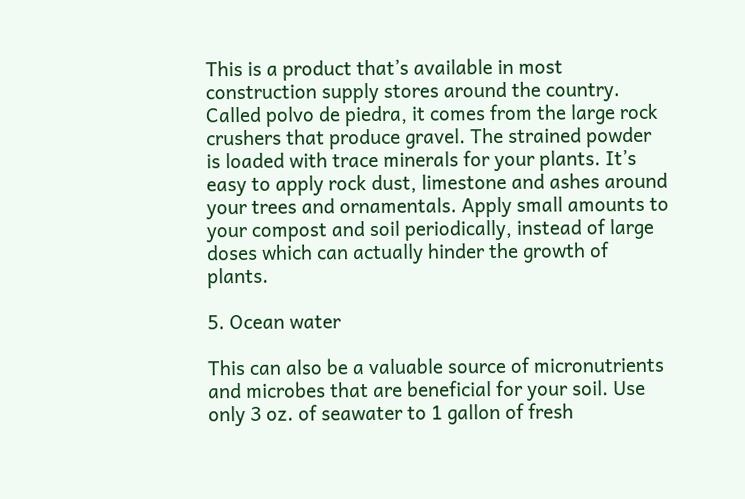This is a product that’s available in most construction supply stores around the country. Called polvo de piedra, it comes from the large rock crushers that produce gravel. The strained powder is loaded with trace minerals for your plants. It’s easy to apply rock dust, limestone and ashes around your trees and ornamentals. Apply small amounts to your compost and soil periodically, instead of large doses which can actually hinder the growth of plants.

5. Ocean water

This can also be a valuable source of micronutrients and microbes that are beneficial for your soil. Use only 3 oz. of seawater to 1 gallon of fresh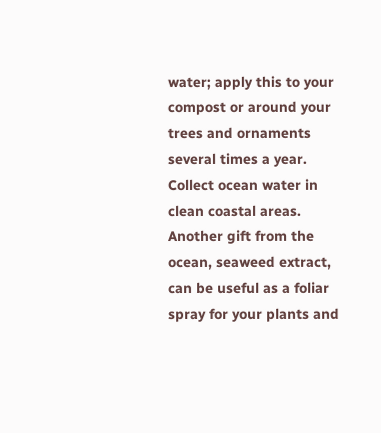water; apply this to your compost or around your trees and ornaments several times a year.  Collect ocean water in clean coastal areas. Another gift from the ocean, seaweed extract, can be useful as a foliar spray for your plants and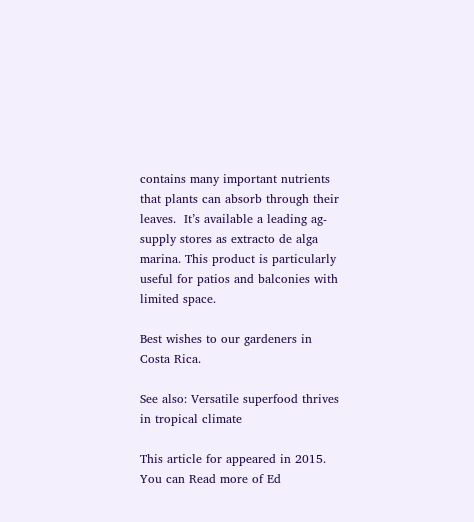contains many important nutrients that plants can absorb through their leaves.  It’s available a leading ag-supply stores as extracto de alga marina. This product is particularly useful for patios and balconies with limited space.

Best wishes to our gardeners in Costa Rica.

See also: Versatile superfood thrives in tropical climate

This article for appeared in 2015. You can Read more of Ed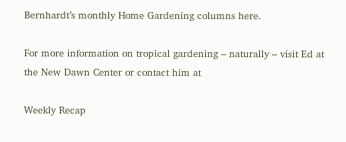Bernhardt’s monthly Home Gardening columns here.

For more information on tropical gardening – naturally – visit Ed at the New Dawn Center or contact him at

Weekly Recap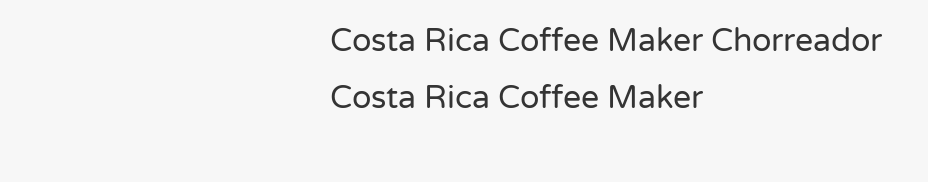Costa Rica Coffee Maker Chorreador
Costa Rica Coffee Maker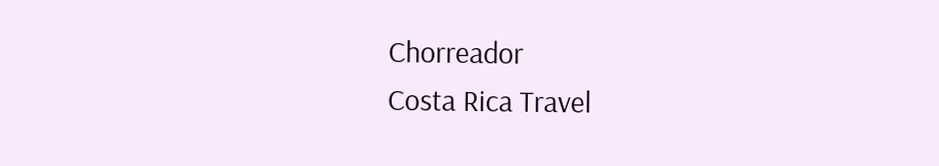Chorreador
Costa Rica Travel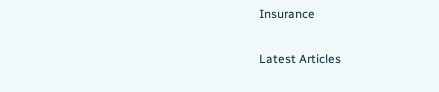Insurance

Latest Articles